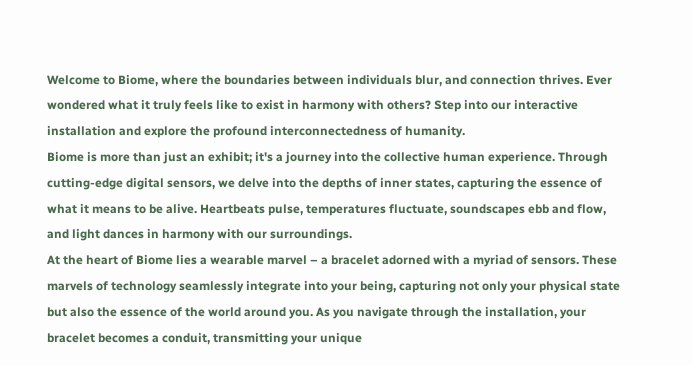Welcome to Biome, where the boundaries between individuals blur, and connection thrives. Ever wondered what it truly feels like to exist in harmony with others? Step into our interactive installation and explore the profound interconnectedness of humanity.
Biome is more than just an exhibit; it's a journey into the collective human experience. Through cutting-edge digital sensors, we delve into the depths of inner states, capturing the essence of what it means to be alive. Heartbeats pulse, temperatures fluctuate, soundscapes ebb and flow, and light dances in harmony with our surroundings.
At the heart of Biome lies a wearable marvel – a bracelet adorned with a myriad of sensors. These marvels of technology seamlessly integrate into your being, capturing not only your physical state but also the essence of the world around you. As you navigate through the installation, your bracelet becomes a conduit, transmitting your unique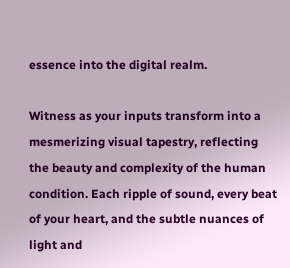essence into the digital realm.

Witness as your inputs transform into a mesmerizing visual tapestry, reflecting the beauty and complexity of the human condition. Each ripple of sound, every beat of your heart, and the subtle nuances of light and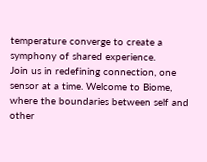temperature converge to create a symphony of shared experience.
Join us in redefining connection, one sensor at a time. Welcome to Biome, where the boundaries between self and other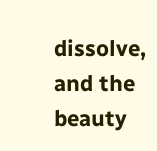dissolve, and the beauty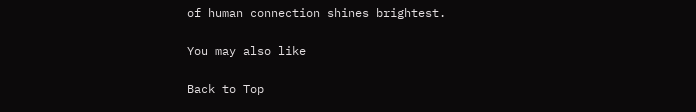of human connection shines brightest.

You may also like

Back to Top